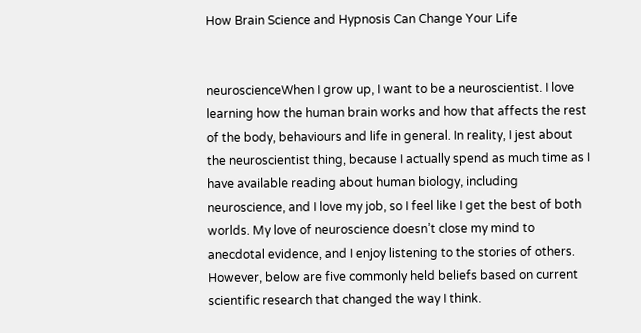How Brain Science and Hypnosis Can Change Your Life


neuroscienceWhen I grow up, I want to be a neuroscientist. I love learning how the human brain works and how that affects the rest of the body, behaviours and life in general. In reality, I jest about the neuroscientist thing, because I actually spend as much time as I have available reading about human biology, including neuroscience, and I love my job, so I feel like I get the best of both worlds. My love of neuroscience doesn’t close my mind to anecdotal evidence, and I enjoy listening to the stories of others. However, below are five commonly held beliefs based on current scientific research that changed the way I think.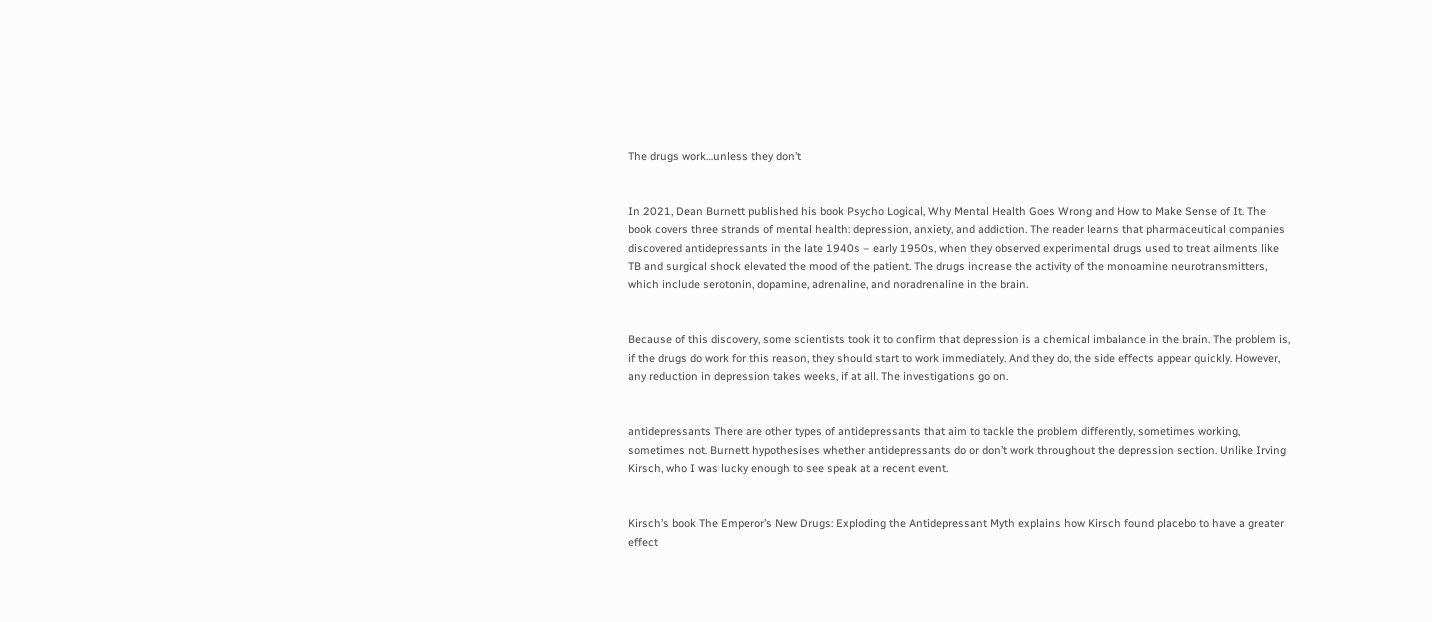The drugs work…unless they don’t


In 2021, Dean Burnett published his book Psycho Logical, Why Mental Health Goes Wrong and How to Make Sense of It. The book covers three strands of mental health: depression, anxiety, and addiction. The reader learns that pharmaceutical companies discovered antidepressants in the late 1940s – early 1950s, when they observed experimental drugs used to treat ailments like TB and surgical shock elevated the mood of the patient. The drugs increase the activity of the monoamine neurotransmitters, which include serotonin, dopamine, adrenaline, and noradrenaline in the brain.


Because of this discovery, some scientists took it to confirm that depression is a chemical imbalance in the brain. The problem is, if the drugs do work for this reason, they should start to work immediately. And they do, the side effects appear quickly. However, any reduction in depression takes weeks, if at all. The investigations go on.


antidepressants There are other types of antidepressants that aim to tackle the problem differently, sometimes working, sometimes not. Burnett hypothesises whether antidepressants do or don’t work throughout the depression section. Unlike Irving Kirsch, who I was lucky enough to see speak at a recent event.


Kirsch’s book The Emperor’s New Drugs: Exploding the Antidepressant Myth explains how Kirsch found placebo to have a greater effect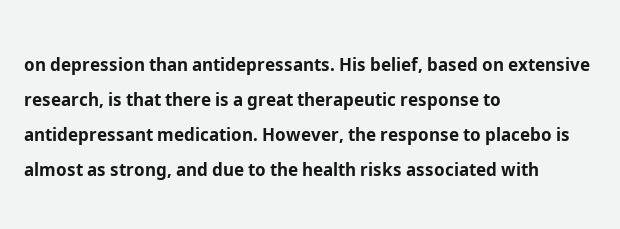on depression than antidepressants. His belief, based on extensive research, is that there is a great therapeutic response to antidepressant medication. However, the response to placebo is almost as strong, and due to the health risks associated with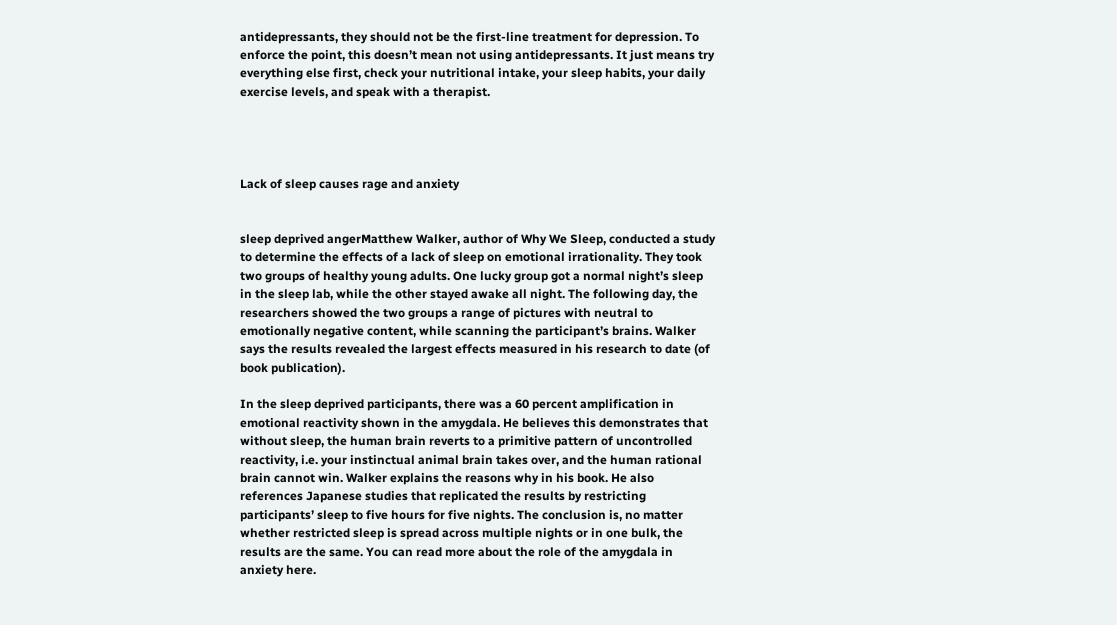antidepressants, they should not be the first-line treatment for depression. To enforce the point, this doesn’t mean not using antidepressants. It just means try everything else first, check your nutritional intake, your sleep habits, your daily exercise levels, and speak with a therapist.




Lack of sleep causes rage and anxiety


sleep deprived angerMatthew Walker, author of Why We Sleep, conducted a study to determine the effects of a lack of sleep on emotional irrationality. They took two groups of healthy young adults. One lucky group got a normal night’s sleep in the sleep lab, while the other stayed awake all night. The following day, the researchers showed the two groups a range of pictures with neutral to emotionally negative content, while scanning the participant’s brains. Walker says the results revealed the largest effects measured in his research to date (of book publication).

In the sleep deprived participants, there was a 60 percent amplification in emotional reactivity shown in the amygdala. He believes this demonstrates that without sleep, the human brain reverts to a primitive pattern of uncontrolled reactivity, i.e. your instinctual animal brain takes over, and the human rational brain cannot win. Walker explains the reasons why in his book. He also references Japanese studies that replicated the results by restricting participants’ sleep to five hours for five nights. The conclusion is, no matter whether restricted sleep is spread across multiple nights or in one bulk, the results are the same. You can read more about the role of the amygdala in anxiety here.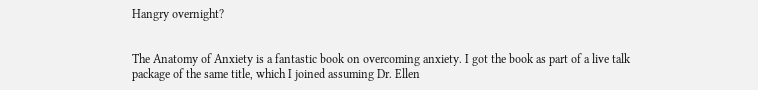Hangry overnight?


The Anatomy of Anxiety is a fantastic book on overcoming anxiety. I got the book as part of a live talk package of the same title, which I joined assuming Dr. Ellen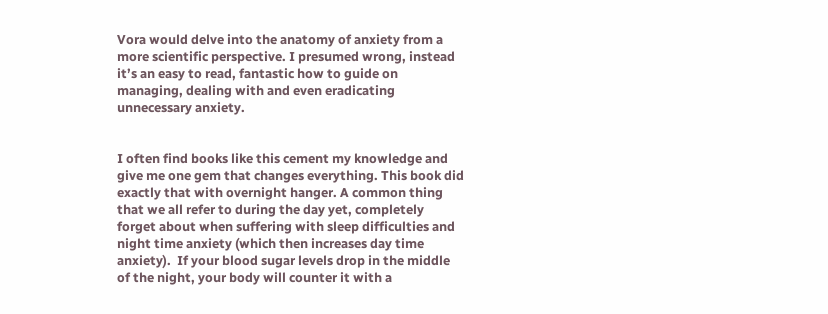Vora would delve into the anatomy of anxiety from a more scientific perspective. I presumed wrong, instead it’s an easy to read, fantastic how to guide on managing, dealing with and even eradicating unnecessary anxiety.


I often find books like this cement my knowledge and give me one gem that changes everything. This book did exactly that with overnight hanger. A common thing that we all refer to during the day yet, completely forget about when suffering with sleep difficulties and night time anxiety (which then increases day time anxiety).  If your blood sugar levels drop in the middle of the night, your body will counter it with a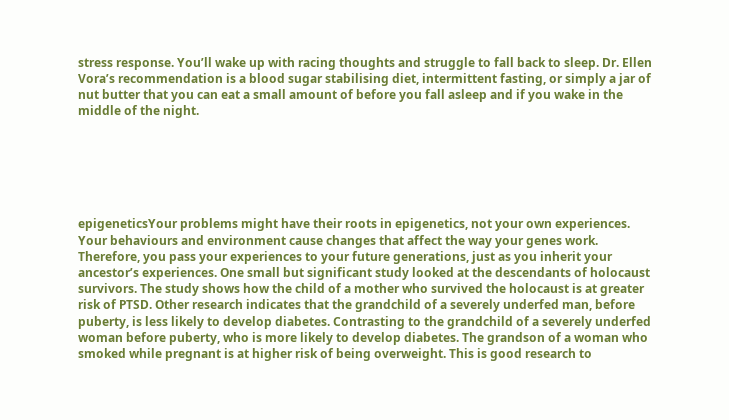stress response. You’ll wake up with racing thoughts and struggle to fall back to sleep. Dr. Ellen Vora’s recommendation is a blood sugar stabilising diet, intermittent fasting, or simply a jar of nut butter that you can eat a small amount of before you fall asleep and if you wake in the middle of the night.






epigeneticsYour problems might have their roots in epigenetics, not your own experiences. Your behaviours and environment cause changes that affect the way your genes work. Therefore, you pass your experiences to your future generations, just as you inherit your ancestor’s experiences. One small but significant study looked at the descendants of holocaust survivors. The study shows how the child of a mother who survived the holocaust is at greater risk of PTSD. Other research indicates that the grandchild of a severely underfed man, before puberty, is less likely to develop diabetes. Contrasting to the grandchild of a severely underfed woman before puberty, who is more likely to develop diabetes. The grandson of a woman who smoked while pregnant is at higher risk of being overweight. This is good research to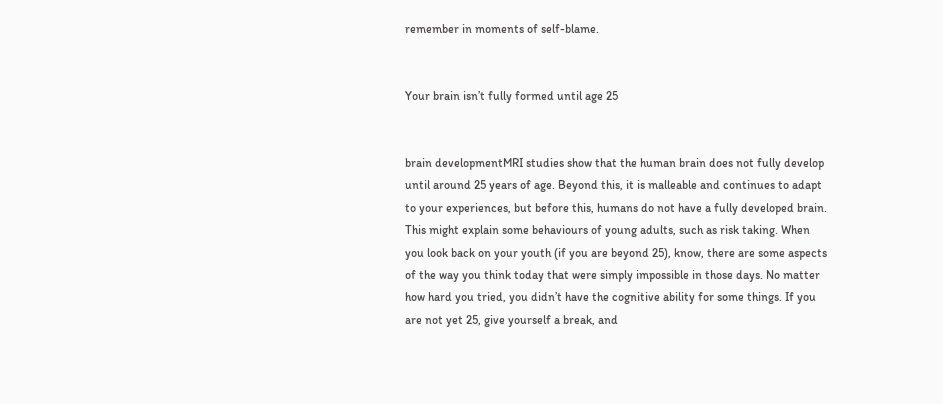remember in moments of self-blame.


Your brain isn’t fully formed until age 25


brain developmentMRI studies show that the human brain does not fully develop until around 25 years of age. Beyond this, it is malleable and continues to adapt to your experiences, but before this, humans do not have a fully developed brain. This might explain some behaviours of young adults, such as risk taking. When you look back on your youth (if you are beyond 25), know, there are some aspects of the way you think today that were simply impossible in those days. No matter how hard you tried, you didn’t have the cognitive ability for some things. If you are not yet 25, give yourself a break, and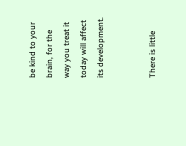be kind to your brain, for the way you treat it today will affect its development.


There is little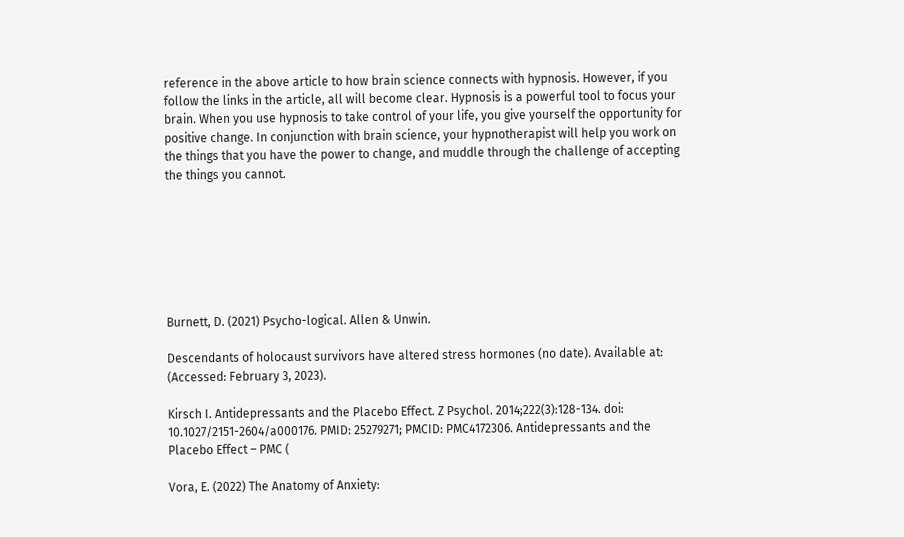reference in the above article to how brain science connects with hypnosis. However, if you follow the links in the article, all will become clear. Hypnosis is a powerful tool to focus your brain. When you use hypnosis to take control of your life, you give yourself the opportunity for positive change. In conjunction with brain science, your hypnotherapist will help you work on the things that you have the power to change, and muddle through the challenge of accepting the things you cannot.







Burnett, D. (2021) Psycho-logical. Allen & Unwin.

Descendants of holocaust survivors have altered stress hormones (no date). Available at: (Accessed: February 3, 2023).

Kirsch I. Antidepressants and the Placebo Effect. Z Psychol. 2014;222(3):128-134. doi: 10.1027/2151-2604/a000176. PMID: 25279271; PMCID: PMC4172306. Antidepressants and the Placebo Effect – PMC (

Vora, E. (2022) The Anatomy of Anxiety: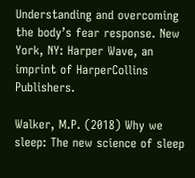Understanding and overcoming the body’s fear response. New York, NY: Harper Wave, an imprint of HarperCollins Publishers.

Walker, M.P. (2018) Why we sleep: The new science of sleep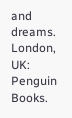and dreams. London, UK: Penguin Books.